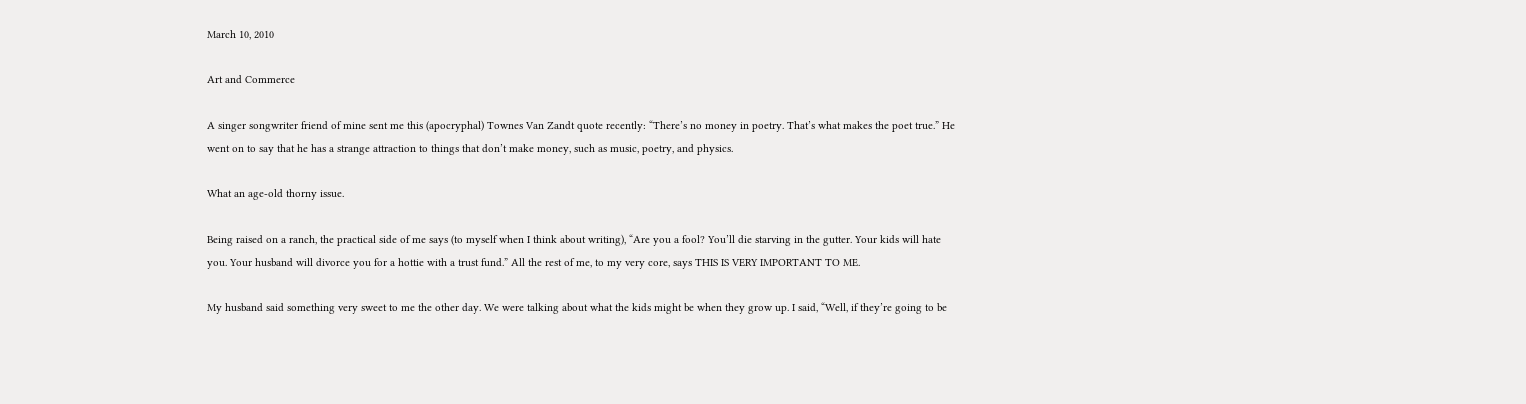March 10, 2010

Art and Commerce

A singer songwriter friend of mine sent me this (apocryphal) Townes Van Zandt quote recently: “There’s no money in poetry. That’s what makes the poet true.” He went on to say that he has a strange attraction to things that don’t make money, such as music, poetry, and physics.

What an age-old thorny issue.

Being raised on a ranch, the practical side of me says (to myself when I think about writing), “Are you a fool? You’ll die starving in the gutter. Your kids will hate you. Your husband will divorce you for a hottie with a trust fund.” All the rest of me, to my very core, says THIS IS VERY IMPORTANT TO ME.

My husband said something very sweet to me the other day. We were talking about what the kids might be when they grow up. I said, “Well, if they’re going to be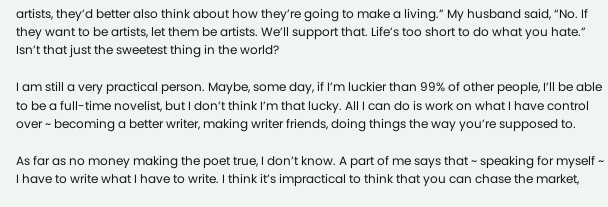artists, they’d better also think about how they’re going to make a living.” My husband said, “No. If they want to be artists, let them be artists. We’ll support that. Life’s too short to do what you hate.” Isn’t that just the sweetest thing in the world?

I am still a very practical person. Maybe, some day, if I’m luckier than 99% of other people, I’ll be able to be a full-time novelist, but I don’t think I’m that lucky. All I can do is work on what I have control over ~ becoming a better writer, making writer friends, doing things the way you’re supposed to.

As far as no money making the poet true, I don’t know. A part of me says that ~ speaking for myself ~ I have to write what I have to write. I think it’s impractical to think that you can chase the market,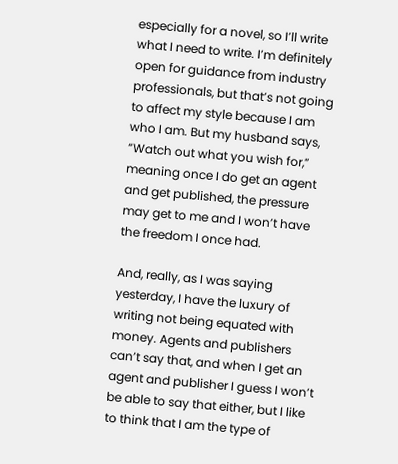especially for a novel, so I’ll write what I need to write. I’m definitely open for guidance from industry professionals, but that’s not going to affect my style because I am who I am. But my husband says, “Watch out what you wish for,” meaning once I do get an agent and get published, the pressure may get to me and I won’t have the freedom I once had.

And, really, as I was saying yesterday, I have the luxury of writing not being equated with money. Agents and publishers can’t say that, and when I get an agent and publisher I guess I won’t be able to say that either, but I like to think that I am the type of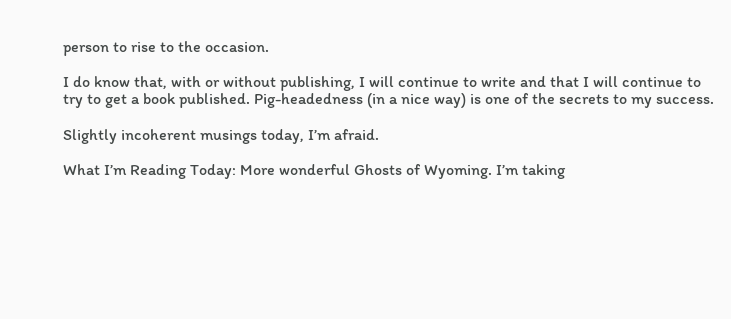person to rise to the occasion.

I do know that, with or without publishing, I will continue to write and that I will continue to try to get a book published. Pig-headedness (in a nice way) is one of the secrets to my success.

Slightly incoherent musings today, I’m afraid.

What I’m Reading Today: More wonderful Ghosts of Wyoming. I’m taking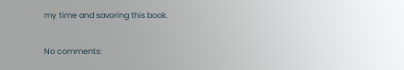my time and savoring this book.

No comments: